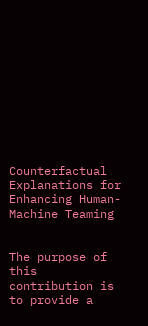Counterfactual Explanations for Enhancing Human-Machine Teaming


The purpose of this contribution is to provide a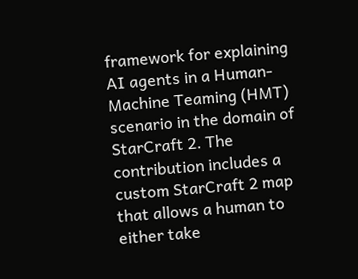framework for explaining AI agents in a Human-Machine Teaming (HMT) scenario in the domain of StarCraft 2. The contribution includes a custom StarCraft 2 map that allows a human to either take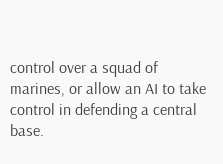control over a squad of marines, or allow an AI to take control in defending a central base.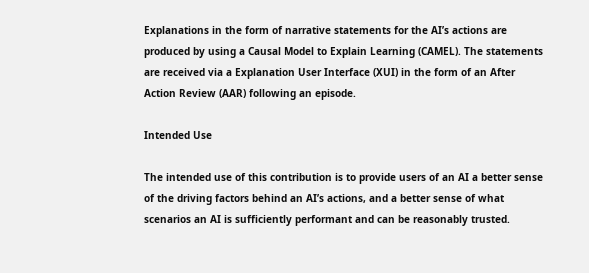Explanations in the form of narrative statements for the AI’s actions are produced by using a Causal Model to Explain Learning (CAMEL). The statements are received via a Explanation User Interface (XUI) in the form of an After Action Review (AAR) following an episode.

Intended Use

The intended use of this contribution is to provide users of an AI a better sense of the driving factors behind an AI’s actions, and a better sense of what scenarios an AI is sufficiently performant and can be reasonably trusted.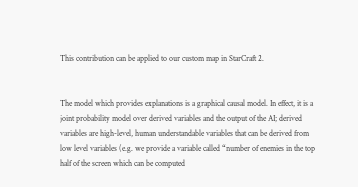This contribution can be applied to our custom map in StarCraft 2.


The model which provides explanations is a graphical causal model. In effect, it is a joint probability model over derived variables and the output of the AI; derived variables are high-level, human understandable variables that can be derived from low level variables (e.g. we provide a variable called “number of enemies in the top half of the screen which can be computed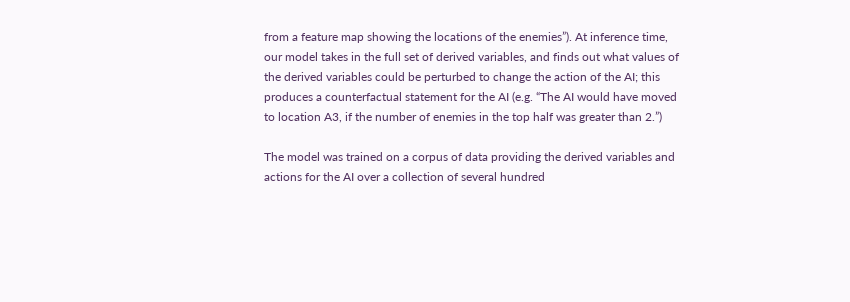from a feature map showing the locations of the enemies”). At inference time, our model takes in the full set of derived variables, and finds out what values of the derived variables could be perturbed to change the action of the AI; this produces a counterfactual statement for the AI (e.g. “The AI would have moved to location A3, if the number of enemies in the top half was greater than 2.”)

The model was trained on a corpus of data providing the derived variables and actions for the AI over a collection of several hundred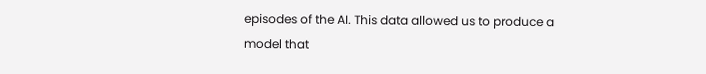episodes of the AI. This data allowed us to produce a model that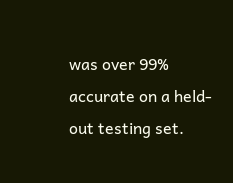was over 99% accurate on a held-out testing set.